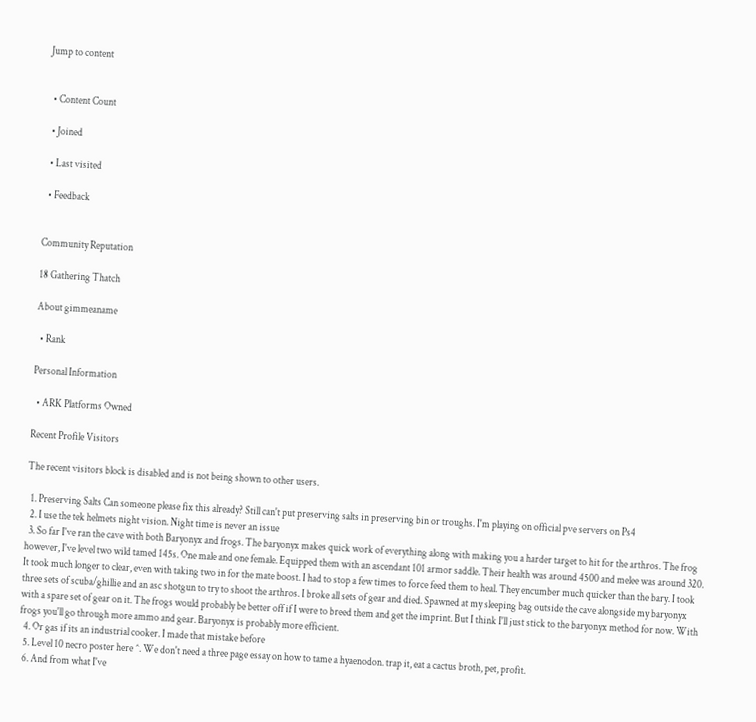Jump to content


  • Content Count

  • Joined

  • Last visited

  • Feedback


Community Reputation

18 Gathering Thatch

About gimmeaname

  • Rank

Personal Information

  • ARK Platforms Owned

Recent Profile Visitors

The recent visitors block is disabled and is not being shown to other users.

  1. Preserving Salts Can someone please fix this already? Still can't put preserving salts in preserving bin or troughs. I'm playing on official pve servers on Ps4
  2. I use the tek helmets night vision. Night time is never an issue
  3. So far I've ran the cave with both Baryonyx and frogs. The baryonyx makes quick work of everything along with making you a harder target to hit for the arthros. The frog however, I've level two wild tamed 145s. One male and one female. Equipped them with an ascendant 101 armor saddle. Their health was around 4500 and melee was around 320. It took much longer to clear, even with taking two in for the mate boost. I had to stop a few times to force feed them to heal. They encumber much quicker than the bary. I took three sets of scuba/ghillie and an asc shotgun to try to shoot the arthros. I broke all sets of gear and died. Spawned at my sleeping bag outside the cave alongside my baryonyx with a spare set of gear on it. The frogs would probably be better off if I were to breed them and get the imprint. But I think I'll just stick to the baryonyx method for now. With frogs you'll go through more ammo and gear. Baryonyx is probably more efficient.
  4. Or gas if its an industrial cooker. I made that mistake before
  5. Level 10 necro poster here ^. We don't need a three page essay on how to tame a hyaenodon. trap it, eat a cactus broth, pet, profit.
  6. And from what I've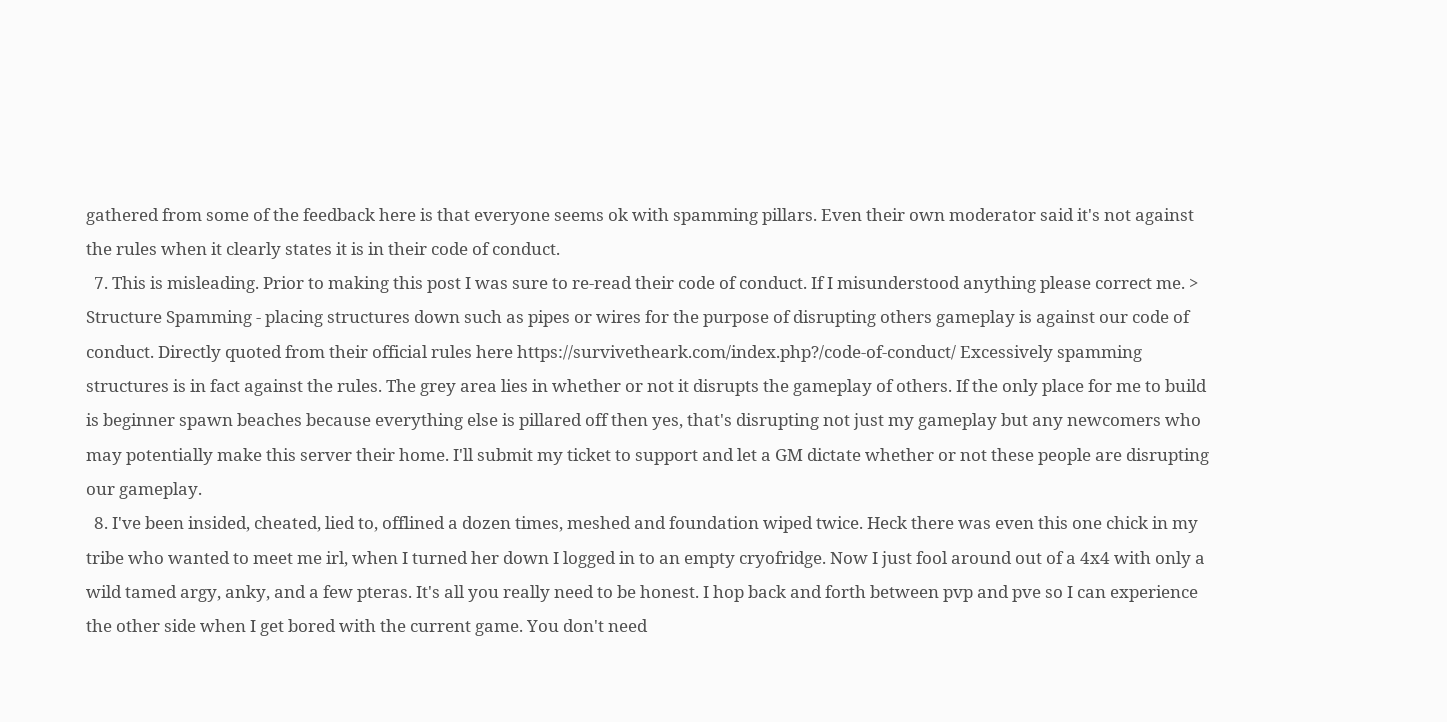gathered from some of the feedback here is that everyone seems ok with spamming pillars. Even their own moderator said it's not against the rules when it clearly states it is in their code of conduct.
  7. This is misleading. Prior to making this post I was sure to re-read their code of conduct. If I misunderstood anything please correct me. > Structure Spamming - placing structures down such as pipes or wires for the purpose of disrupting others gameplay is against our code of conduct. Directly quoted from their official rules here https://survivetheark.com/index.php?/code-of-conduct/ Excessively spamming structures is in fact against the rules. The grey area lies in whether or not it disrupts the gameplay of others. If the only place for me to build is beginner spawn beaches because everything else is pillared off then yes, that's disrupting not just my gameplay but any newcomers who may potentially make this server their home. I'll submit my ticket to support and let a GM dictate whether or not these people are disrupting our gameplay.
  8. I've been insided, cheated, lied to, offlined a dozen times, meshed and foundation wiped twice. Heck there was even this one chick in my tribe who wanted to meet me irl, when I turned her down I logged in to an empty cryofridge. Now I just fool around out of a 4x4 with only a wild tamed argy, anky, and a few pteras. It's all you really need to be honest. I hop back and forth between pvp and pve so I can experience the other side when I get bored with the current game. You don't need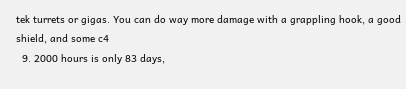tek turrets or gigas. You can do way more damage with a grappling hook, a good shield, and some c4
  9. 2000 hours is only 83 days,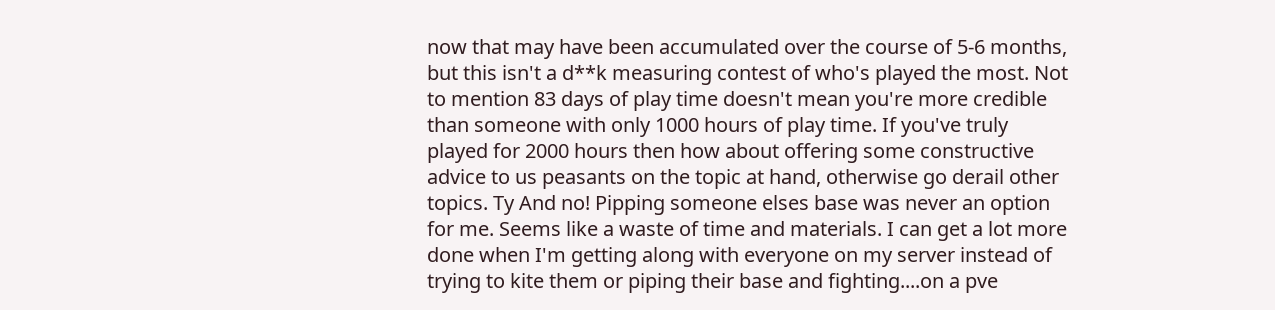now that may have been accumulated over the course of 5-6 months, but this isn't a d**k measuring contest of who's played the most. Not to mention 83 days of play time doesn't mean you're more credible than someone with only 1000 hours of play time. If you've truly played for 2000 hours then how about offering some constructive advice to us peasants on the topic at hand, otherwise go derail other topics. Ty And no! Pipping someone elses base was never an option for me. Seems like a waste of time and materials. I can get a lot more done when I'm getting along with everyone on my server instead of trying to kite them or piping their base and fighting....on a pve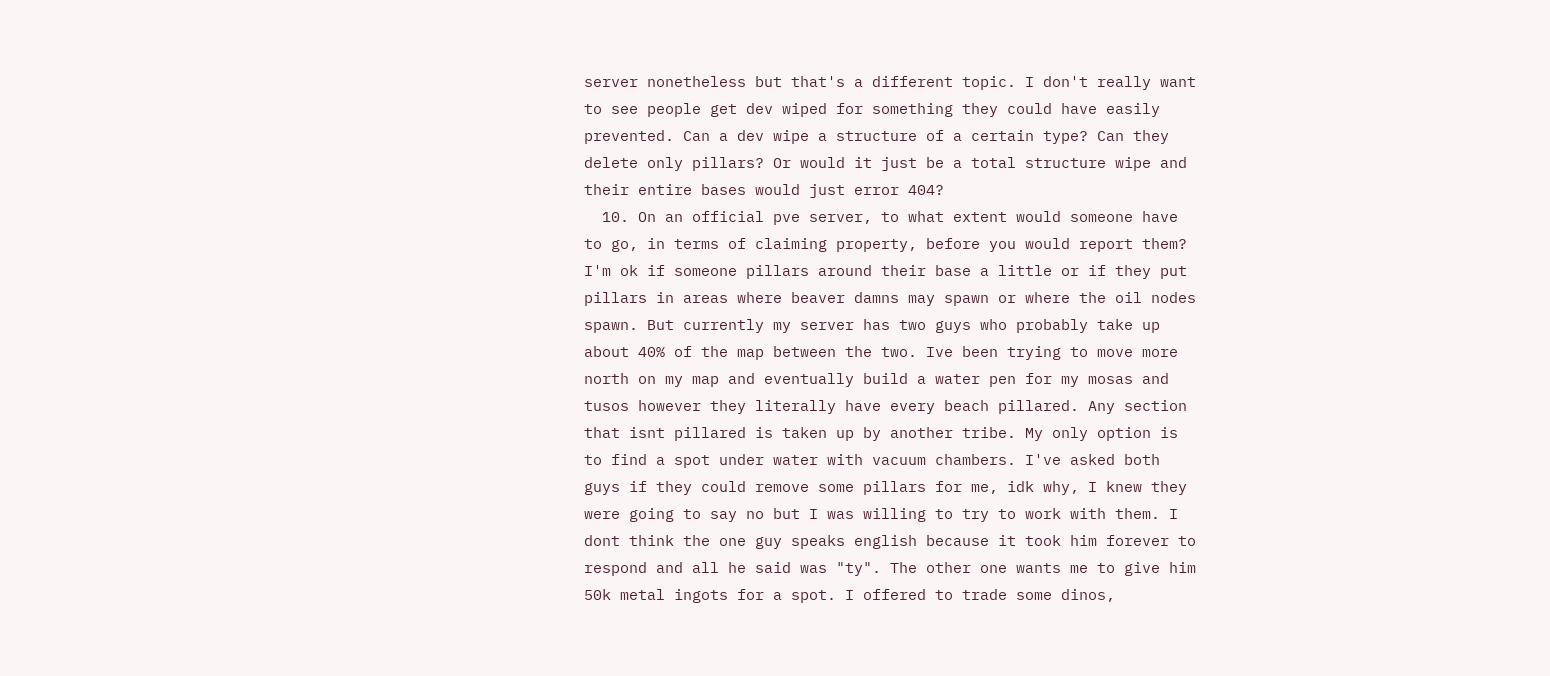server nonetheless but that's a different topic. I don't really want to see people get dev wiped for something they could have easily prevented. Can a dev wipe a structure of a certain type? Can they delete only pillars? Or would it just be a total structure wipe and their entire bases would just error 404?
  10. On an official pve server, to what extent would someone have to go, in terms of claiming property, before you would report them? I'm ok if someone pillars around their base a little or if they put pillars in areas where beaver damns may spawn or where the oil nodes spawn. But currently my server has two guys who probably take up about 40% of the map between the two. Ive been trying to move more north on my map and eventually build a water pen for my mosas and tusos however they literally have every beach pillared. Any section that isnt pillared is taken up by another tribe. My only option is to find a spot under water with vacuum chambers. I've asked both guys if they could remove some pillars for me, idk why, I knew they were going to say no but I was willing to try to work with them. I dont think the one guy speaks english because it took him forever to respond and all he said was "ty". The other one wants me to give him 50k metal ingots for a spot. I offered to trade some dinos,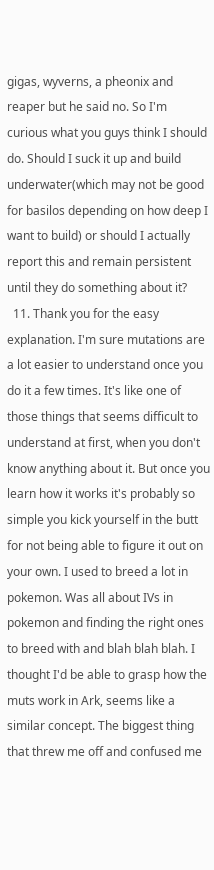gigas, wyverns, a pheonix and reaper but he said no. So I'm curious what you guys think I should do. Should I suck it up and build underwater(which may not be good for basilos depending on how deep I want to build) or should I actually report this and remain persistent until they do something about it?
  11. Thank you for the easy explanation. I'm sure mutations are a lot easier to understand once you do it a few times. It's like one of those things that seems difficult to understand at first, when you don't know anything about it. But once you learn how it works it's probably so simple you kick yourself in the butt for not being able to figure it out on your own. I used to breed a lot in pokemon. Was all about IVs in pokemon and finding the right ones to breed with and blah blah blah. I thought I'd be able to grasp how the muts work in Ark, seems like a similar concept. The biggest thing that threw me off and confused me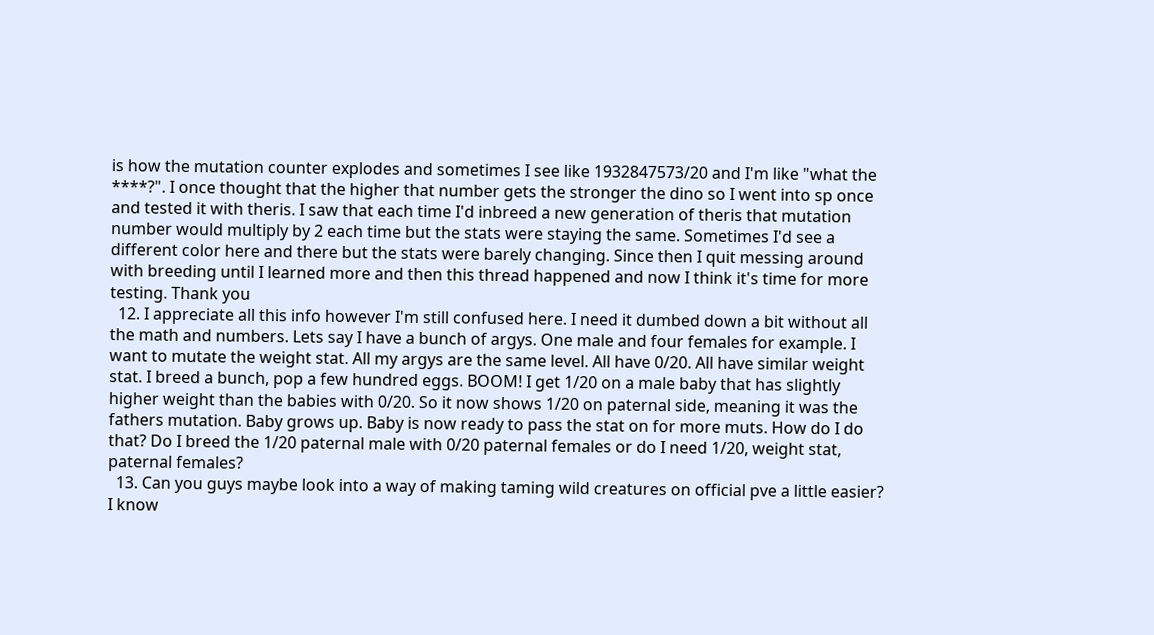is how the mutation counter explodes and sometimes I see like 1932847573/20 and I'm like "what the ****?". I once thought that the higher that number gets the stronger the dino so I went into sp once and tested it with theris. I saw that each time I'd inbreed a new generation of theris that mutation number would multiply by 2 each time but the stats were staying the same. Sometimes I'd see a different color here and there but the stats were barely changing. Since then I quit messing around with breeding until I learned more and then this thread happened and now I think it's time for more testing. Thank you
  12. I appreciate all this info however I'm still confused here. I need it dumbed down a bit without all the math and numbers. Lets say I have a bunch of argys. One male and four females for example. I want to mutate the weight stat. All my argys are the same level. All have 0/20. All have similar weight stat. I breed a bunch, pop a few hundred eggs. BOOM! I get 1/20 on a male baby that has slightly higher weight than the babies with 0/20. So it now shows 1/20 on paternal side, meaning it was the fathers mutation. Baby grows up. Baby is now ready to pass the stat on for more muts. How do I do that? Do I breed the 1/20 paternal male with 0/20 paternal females or do I need 1/20, weight stat, paternal females?
  13. Can you guys maybe look into a way of making taming wild creatures on official pve a little easier? I know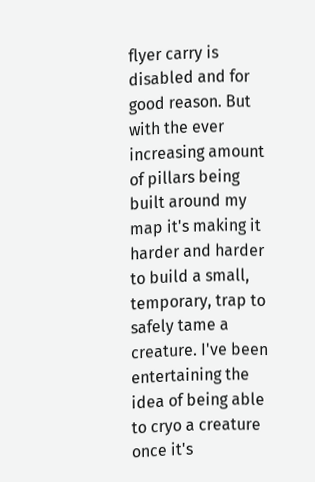flyer carry is disabled and for good reason. But with the ever increasing amount of pillars being built around my map it's making it harder and harder to build a small, temporary, trap to safely tame a creature. I've been entertaining the idea of being able to cryo a creature once it's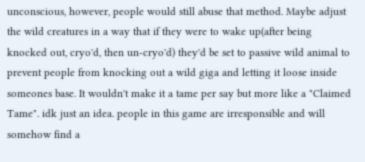unconscious, however, people would still abuse that method. Maybe adjust the wild creatures in a way that if they were to wake up(after being knocked out, cryo'd, then un-cryo'd) they'd be set to passive wild animal to prevent people from knocking out a wild giga and letting it loose inside someones base. It wouldn't make it a tame per say but more like a "Claimed Tame". idk just an idea. people in this game are irresponsible and will somehow find a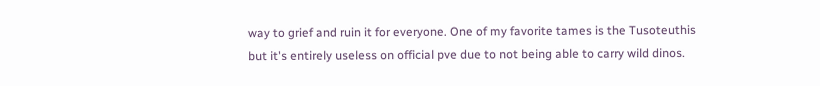way to grief and ruin it for everyone. One of my favorite tames is the Tusoteuthis but it's entirely useless on official pve due to not being able to carry wild dinos.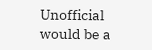Unofficial would be a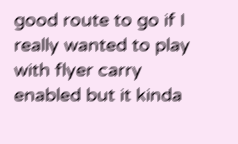good route to go if I really wanted to play with flyer carry enabled but it kinda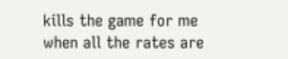kills the game for me when all the rates are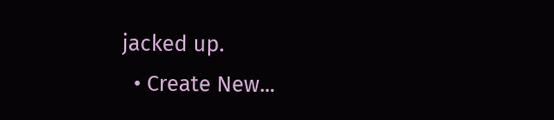jacked up.
  • Create New...